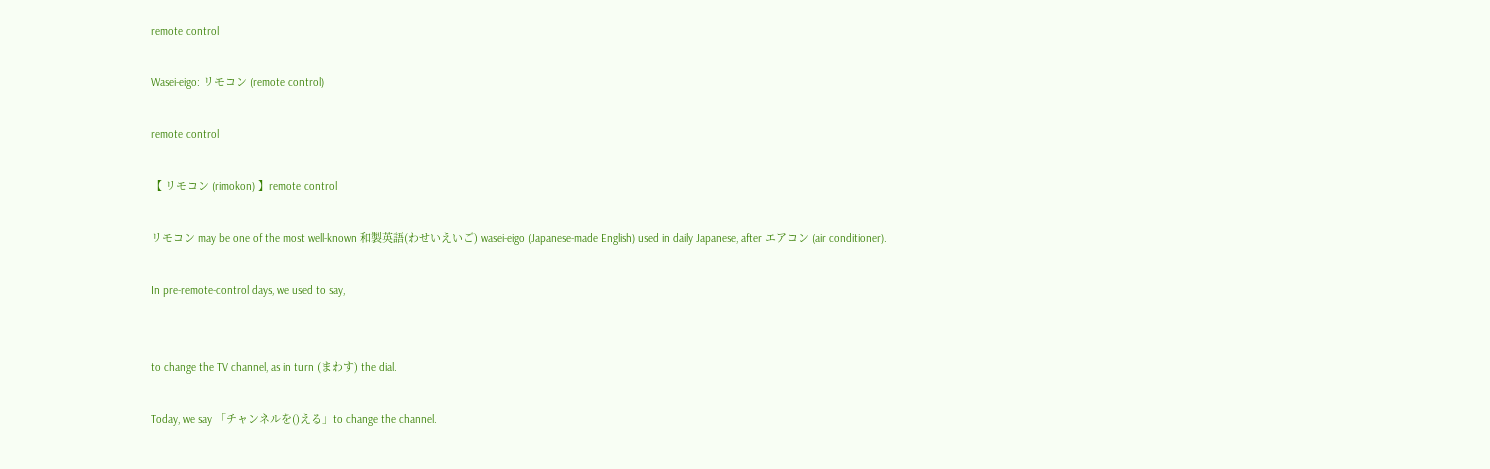remote control

Wasei-eigo: リモコン (remote control)

remote control

【 リモコン (rimokon) 】remote control

リモコン may be one of the most well-known 和製英語(わせいえいご) wasei-eigo (Japanese-made English) used in daily Japanese, after エアコン (air conditioner).

In pre-remote-control days, we used to say,


to change the TV channel, as in turn (まわす) the dial.

Today, we say 「チャンネルを()える」to change the channel.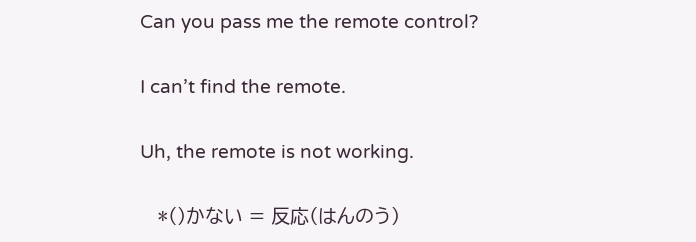Can you pass me the remote control?

I can’t find the remote.

Uh, the remote is not working.

   *()かない = 反応(はんのう)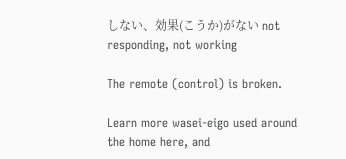しない、効果(こうか)がない not responding, not working

The remote (control) is broken.

Learn more wasei-eigo used around the home here, and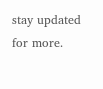stay updated for more.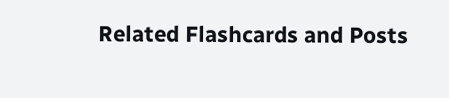Related Flashcards and Posts